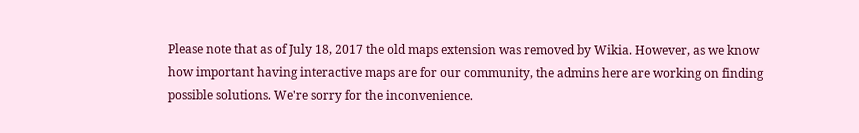Please note that as of July 18, 2017 the old maps extension was removed by Wikia. However, as we know how important having interactive maps are for our community, the admins here are working on finding possible solutions. We're sorry for the inconvenience.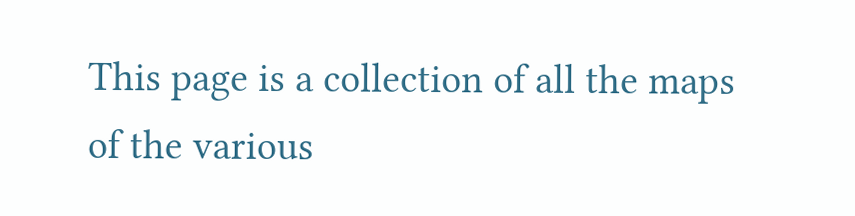This page is a collection of all the maps of the various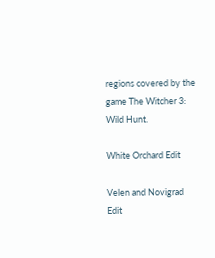regions covered by the game The Witcher 3: Wild Hunt.

White Orchard Edit

Velen and Novigrad Edit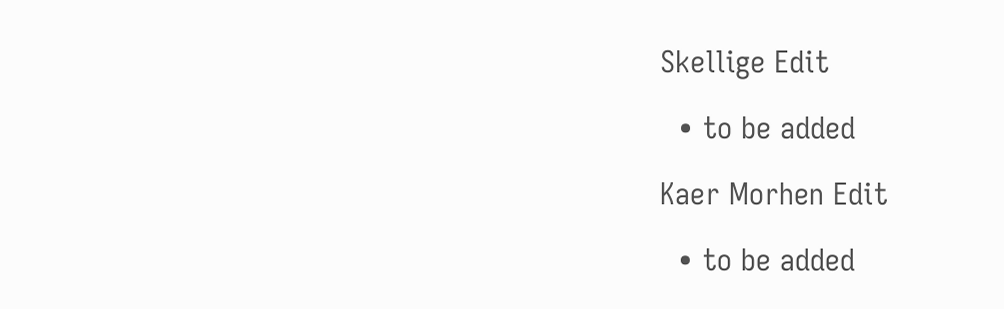Skellige Edit

  • to be added

Kaer Morhen Edit

  • to be added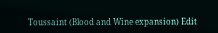Toussaint (Blood and Wine expansion) Edit